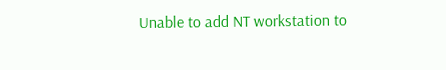Unable to add NT workstation to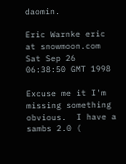daomin.

Eric Warnke eric at snowmoon.com
Sat Sep 26 06:38:50 GMT 1998

Excuse me it I'm missing something obvious.  I have a sambs 2.0 (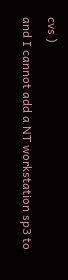cvs )
and I cannot add a NT workstation sp3 to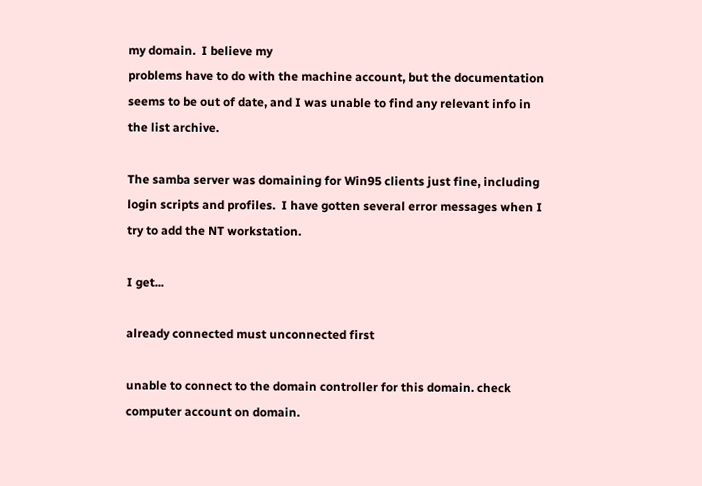my domain.  I believe my
problems have to do with the machine account, but the documentation
seems to be out of date, and I was unable to find any relevant info in
the list archive.

The samba server was domaining for Win95 clients just fine, including
login scripts and profiles.  I have gotten several error messages when I
try to add the NT workstation.

I get...

already connected must unconnected first

unable to connect to the domain controller for this domain. check
computer account on domain.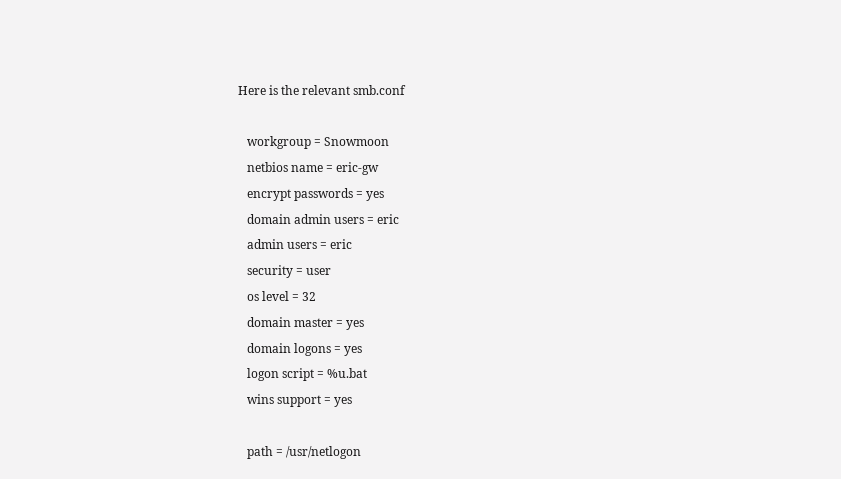Here is the relevant smb.conf

   workgroup = Snowmoon
   netbios name = eric-gw
   encrypt passwords = yes
   domain admin users = eric
   admin users = eric
   security = user
   os level = 32
   domain master = yes
   domain logons = yes
   logon script = %u.bat
   wins support = yes

   path = /usr/netlogon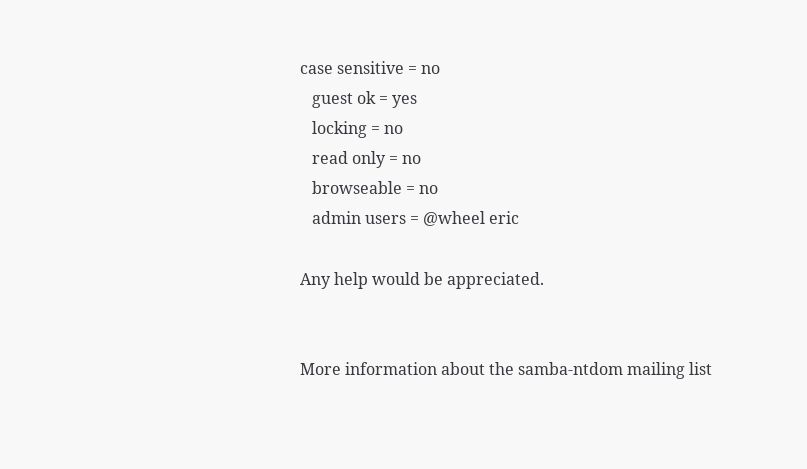case sensitive = no
   guest ok = yes
   locking = no
   read only = no
   browseable = no
   admin users = @wheel eric

Any help would be appreciated.


More information about the samba-ntdom mailing list